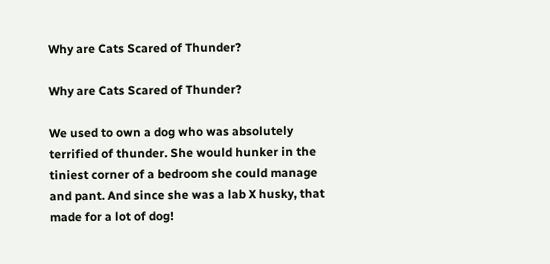Why are Cats Scared of Thunder?

Why are Cats Scared of Thunder?

We used to own a dog who was absolutely terrified of thunder. She would hunker in the tiniest corner of a bedroom she could manage and pant. And since she was a lab X husky, that made for a lot of dog!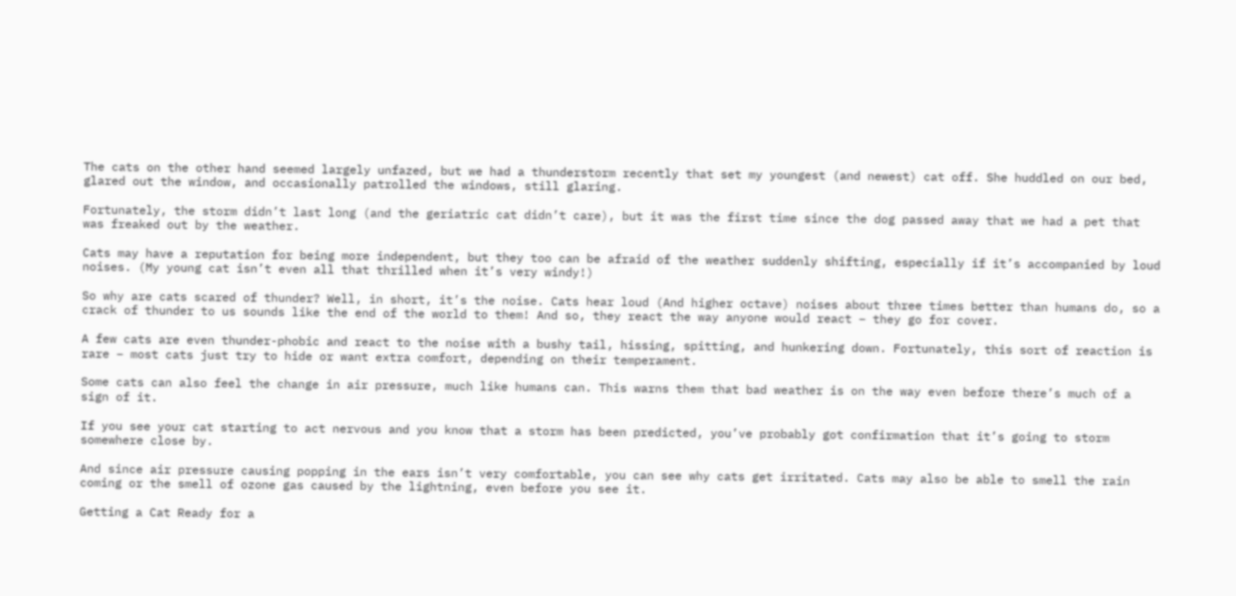The cats on the other hand seemed largely unfazed, but we had a thunderstorm recently that set my youngest (and newest) cat off. She huddled on our bed, glared out the window, and occasionally patrolled the windows, still glaring.

Fortunately, the storm didn’t last long (and the geriatric cat didn’t care), but it was the first time since the dog passed away that we had a pet that was freaked out by the weather.

Cats may have a reputation for being more independent, but they too can be afraid of the weather suddenly shifting, especially if it’s accompanied by loud noises. (My young cat isn’t even all that thrilled when it’s very windy!)

So why are cats scared of thunder? Well, in short, it’s the noise. Cats hear loud (And higher octave) noises about three times better than humans do, so a crack of thunder to us sounds like the end of the world to them! And so, they react the way anyone would react – they go for cover.

A few cats are even thunder-phobic and react to the noise with a bushy tail, hissing, spitting, and hunkering down. Fortunately, this sort of reaction is rare – most cats just try to hide or want extra comfort, depending on their temperament.

Some cats can also feel the change in air pressure, much like humans can. This warns them that bad weather is on the way even before there’s much of a sign of it.

If you see your cat starting to act nervous and you know that a storm has been predicted, you’ve probably got confirmation that it’s going to storm somewhere close by.

And since air pressure causing popping in the ears isn’t very comfortable, you can see why cats get irritated. Cats may also be able to smell the rain coming or the smell of ozone gas caused by the lightning, even before you see it.

Getting a Cat Ready for a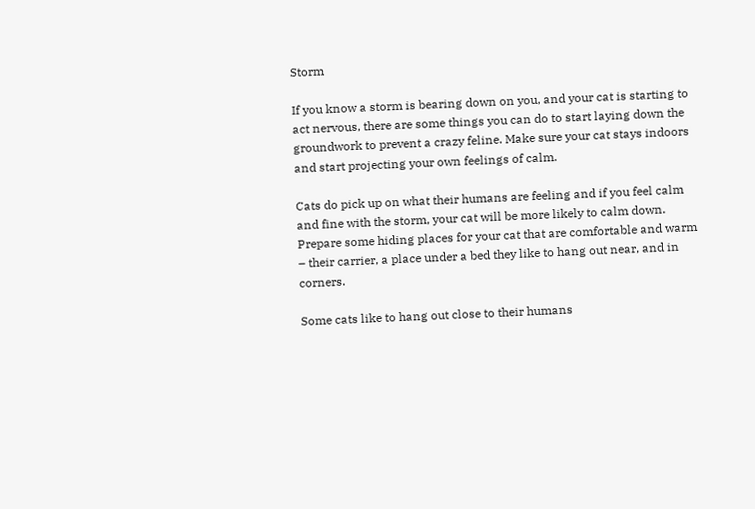Storm

If you know a storm is bearing down on you, and your cat is starting to act nervous, there are some things you can do to start laying down the groundwork to prevent a crazy feline. Make sure your cat stays indoors and start projecting your own feelings of calm.

Cats do pick up on what their humans are feeling and if you feel calm and fine with the storm, your cat will be more likely to calm down. Prepare some hiding places for your cat that are comfortable and warm – their carrier, a place under a bed they like to hang out near, and in corners.

Some cats like to hang out close to their humans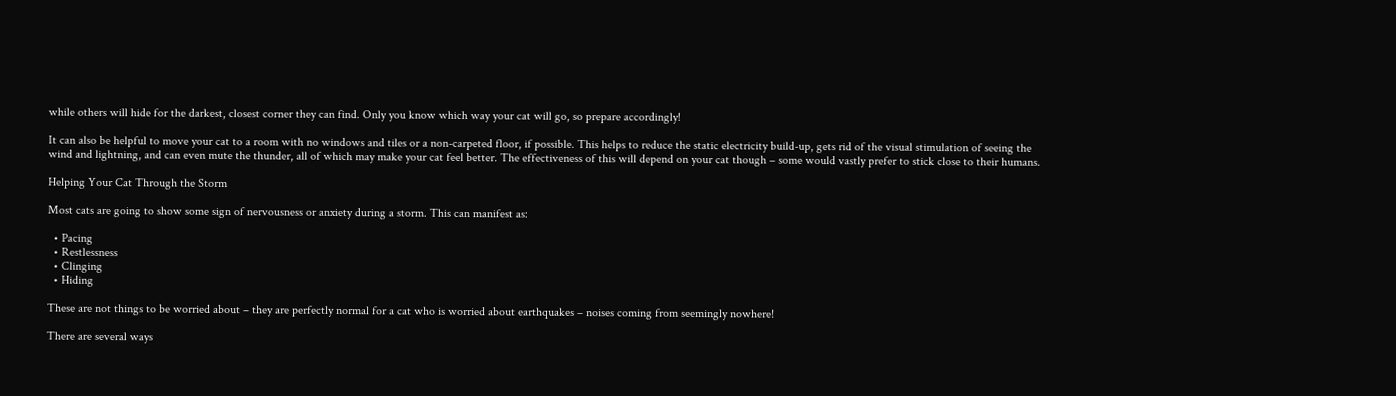while others will hide for the darkest, closest corner they can find. Only you know which way your cat will go, so prepare accordingly!

It can also be helpful to move your cat to a room with no windows and tiles or a non-carpeted floor, if possible. This helps to reduce the static electricity build-up, gets rid of the visual stimulation of seeing the wind and lightning, and can even mute the thunder, all of which may make your cat feel better. The effectiveness of this will depend on your cat though – some would vastly prefer to stick close to their humans.

Helping Your Cat Through the Storm

Most cats are going to show some sign of nervousness or anxiety during a storm. This can manifest as:

  • Pacing
  • Restlessness
  • Clinging
  • Hiding

These are not things to be worried about – they are perfectly normal for a cat who is worried about earthquakes – noises coming from seemingly nowhere!

There are several ways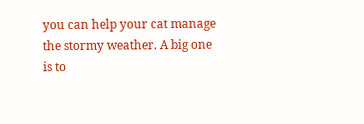you can help your cat manage the stormy weather. A big one is to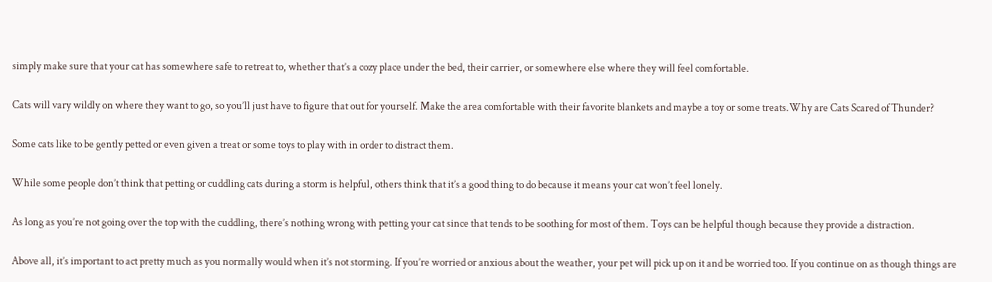simply make sure that your cat has somewhere safe to retreat to, whether that’s a cozy place under the bed, their carrier, or somewhere else where they will feel comfortable.

Cats will vary wildly on where they want to go, so you’ll just have to figure that out for yourself. Make the area comfortable with their favorite blankets and maybe a toy or some treats.Why are Cats Scared of Thunder?

Some cats like to be gently petted or even given a treat or some toys to play with in order to distract them.

While some people don’t think that petting or cuddling cats during a storm is helpful, others think that it’s a good thing to do because it means your cat won’t feel lonely.

As long as you’re not going over the top with the cuddling, there’s nothing wrong with petting your cat since that tends to be soothing for most of them. Toys can be helpful though because they provide a distraction.

Above all, it’s important to act pretty much as you normally would when it’s not storming. If you’re worried or anxious about the weather, your pet will pick up on it and be worried too. If you continue on as though things are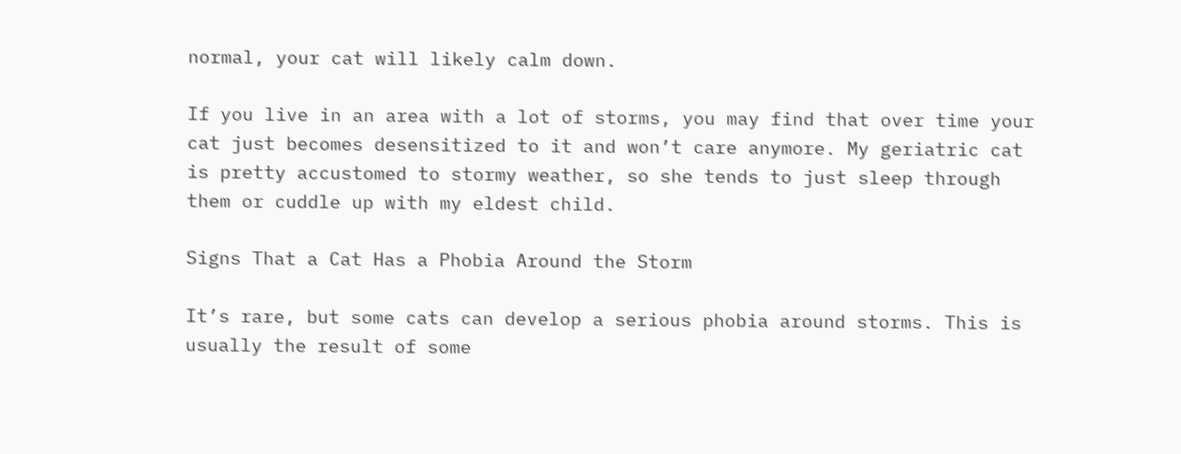normal, your cat will likely calm down.

If you live in an area with a lot of storms, you may find that over time your cat just becomes desensitized to it and won’t care anymore. My geriatric cat is pretty accustomed to stormy weather, so she tends to just sleep through them or cuddle up with my eldest child.

Signs That a Cat Has a Phobia Around the Storm

It’s rare, but some cats can develop a serious phobia around storms. This is usually the result of some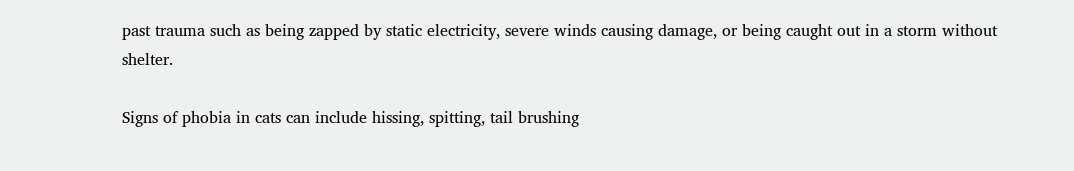past trauma such as being zapped by static electricity, severe winds causing damage, or being caught out in a storm without shelter.

Signs of phobia in cats can include hissing, spitting, tail brushing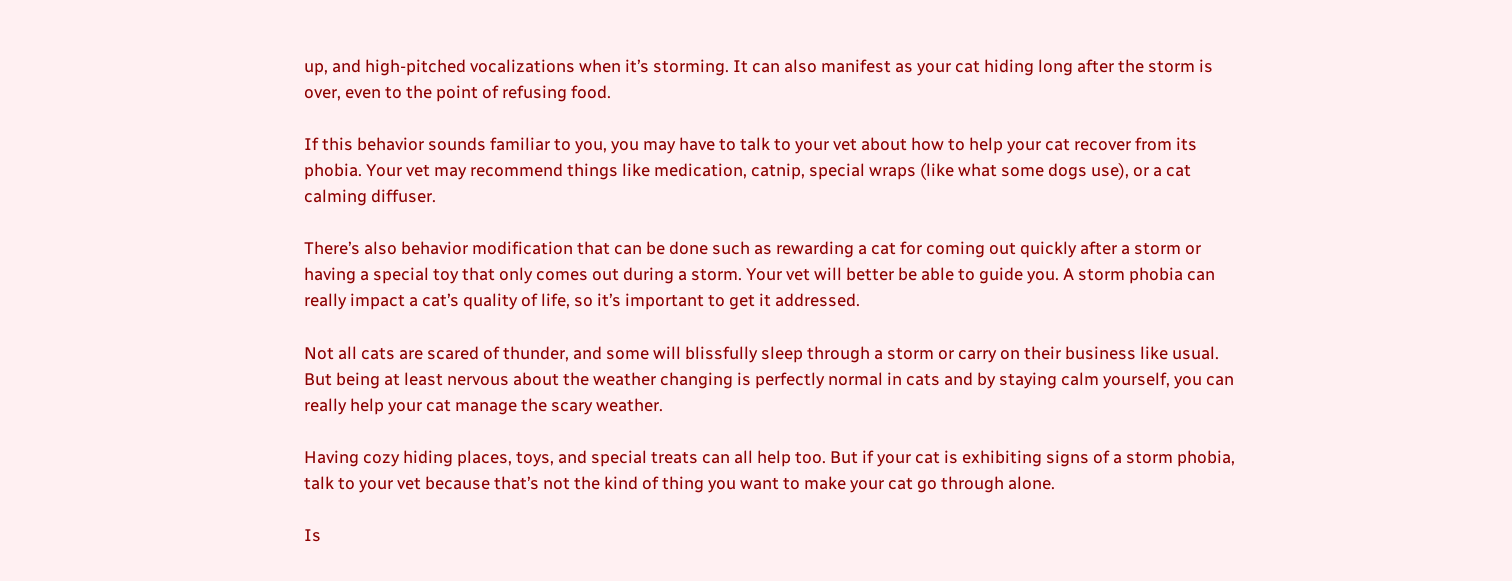up, and high-pitched vocalizations when it’s storming. It can also manifest as your cat hiding long after the storm is over, even to the point of refusing food.

If this behavior sounds familiar to you, you may have to talk to your vet about how to help your cat recover from its phobia. Your vet may recommend things like medication, catnip, special wraps (like what some dogs use), or a cat calming diffuser.

There’s also behavior modification that can be done such as rewarding a cat for coming out quickly after a storm or having a special toy that only comes out during a storm. Your vet will better be able to guide you. A storm phobia can really impact a cat’s quality of life, so it’s important to get it addressed.

Not all cats are scared of thunder, and some will blissfully sleep through a storm or carry on their business like usual. But being at least nervous about the weather changing is perfectly normal in cats and by staying calm yourself, you can really help your cat manage the scary weather.

Having cozy hiding places, toys, and special treats can all help too. But if your cat is exhibiting signs of a storm phobia, talk to your vet because that’s not the kind of thing you want to make your cat go through alone.

Is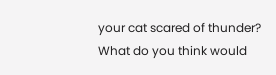your cat scared of thunder? What do you think would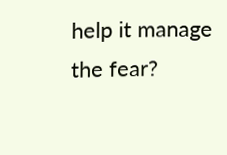help it manage the fear?